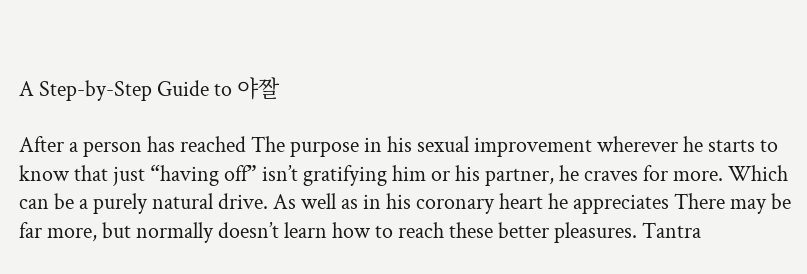A Step-by-Step Guide to 야짤

After a person has reached The purpose in his sexual improvement wherever he starts to know that just “having off” isn’t gratifying him or his partner, he craves for more. Which can be a purely natural drive. As well as in his coronary heart he appreciates There may be far more, but normally doesn’t learn how to reach these better pleasures. Tantra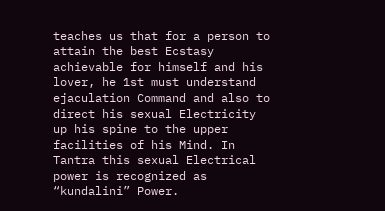teaches us that for a person to attain the best Ecstasy achievable for himself and his lover, he 1st must understand ejaculation Command and also to direct his sexual Electricity up his spine to the upper facilities of his Mind. In Tantra this sexual Electrical power is recognized as “kundalini” Power.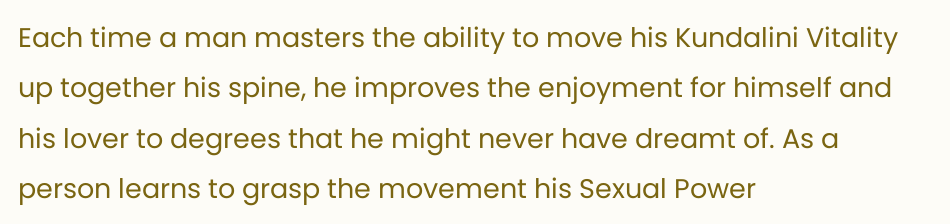Each time a man masters the ability to move his Kundalini Vitality up together his spine, he improves the enjoyment for himself and his lover to degrees that he might never have dreamt of. As a person learns to grasp the movement his Sexual Power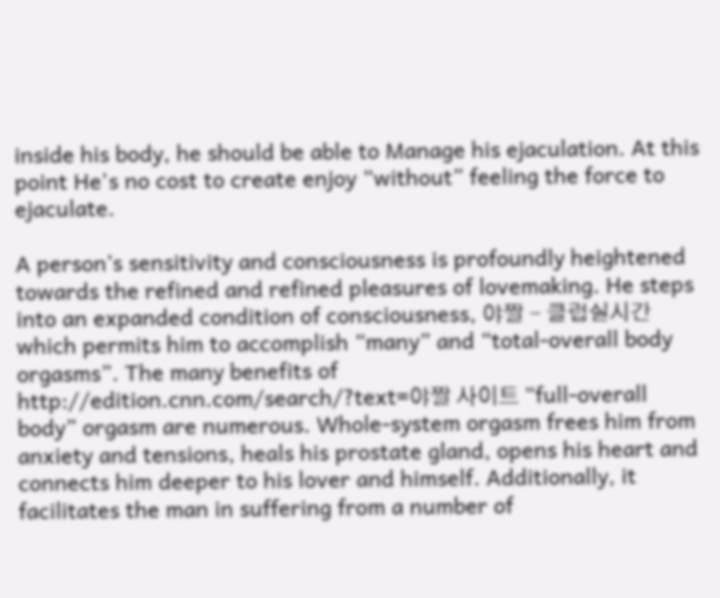inside his body, he should be able to Manage his ejaculation. At this point He's no cost to create enjoy “without” feeling the force to ejaculate.

A person’s sensitivity and consciousness is profoundly heightened towards the refined and refined pleasures of lovemaking. He steps into an expanded condition of consciousness, 야짤 - 클럽실시간 which permits him to accomplish “many” and “total-overall body orgasms”. The many benefits of http://edition.cnn.com/search/?text=야짤 사이트 “full-overall body” orgasm are numerous. Whole-system orgasm frees him from anxiety and tensions, heals his prostate gland, opens his heart and connects him deeper to his lover and himself. Additionally, it facilitates the man in suffering from a number of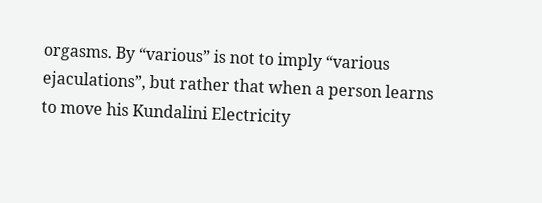orgasms. By “various” is not to imply “various ejaculations”, but rather that when a person learns to move his Kundalini Electricity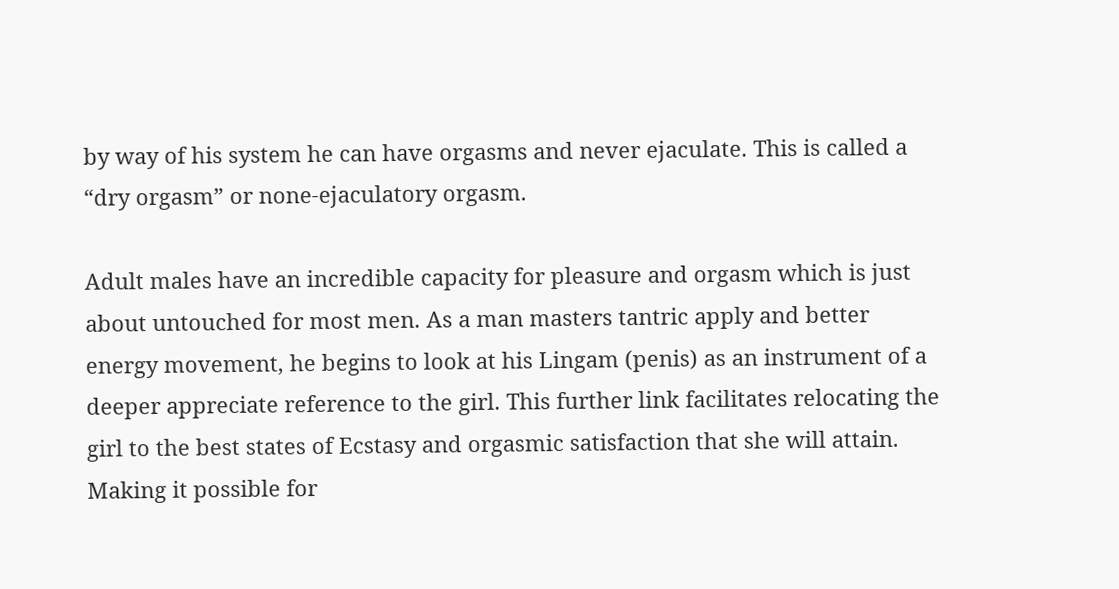by way of his system he can have orgasms and never ejaculate. This is called a “dry orgasm” or none-ejaculatory orgasm.

Adult males have an incredible capacity for pleasure and orgasm which is just about untouched for most men. As a man masters tantric apply and better energy movement, he begins to look at his Lingam (penis) as an instrument of a deeper appreciate reference to the girl. This further link facilitates relocating the girl to the best states of Ecstasy and orgasmic satisfaction that she will attain. Making it possible for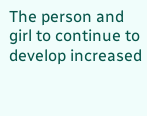The person and girl to continue to develop increased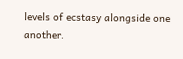levels of ecstasy alongside one another.